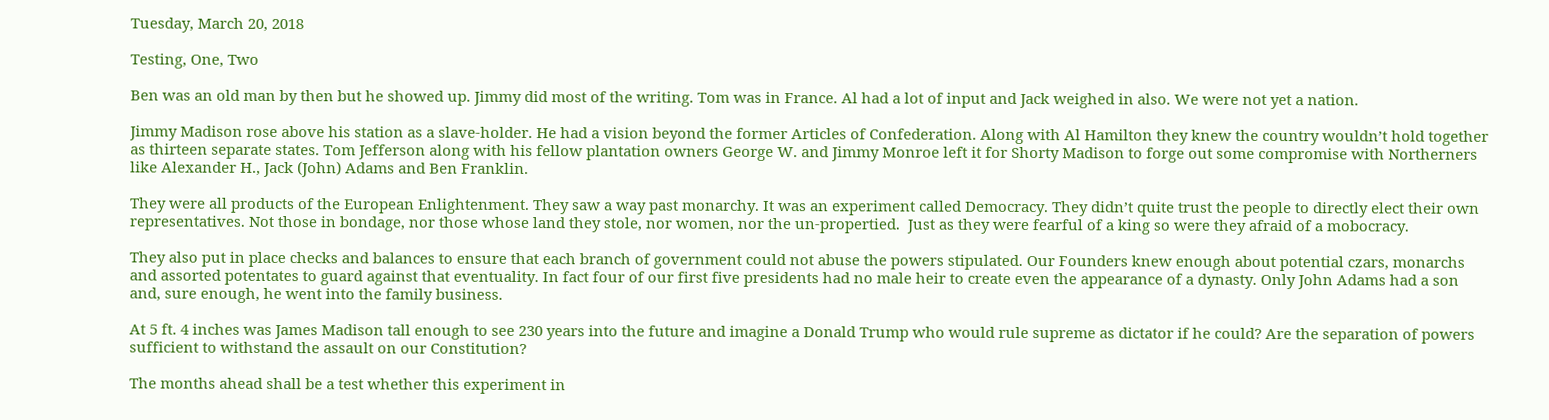Tuesday, March 20, 2018

Testing, One, Two

Ben was an old man by then but he showed up. Jimmy did most of the writing. Tom was in France. Al had a lot of input and Jack weighed in also. We were not yet a nation.

Jimmy Madison rose above his station as a slave-holder. He had a vision beyond the former Articles of Confederation. Along with Al Hamilton they knew the country wouldn’t hold together as thirteen separate states. Tom Jefferson along with his fellow plantation owners George W. and Jimmy Monroe left it for Shorty Madison to forge out some compromise with Northerners like Alexander H., Jack (John) Adams and Ben Franklin.

They were all products of the European Enlightenment. They saw a way past monarchy. It was an experiment called Democracy. They didn’t quite trust the people to directly elect their own representatives. Not those in bondage, nor those whose land they stole, nor women, nor the un-propertied.  Just as they were fearful of a king so were they afraid of a mobocracy.

They also put in place checks and balances to ensure that each branch of government could not abuse the powers stipulated. Our Founders knew enough about potential czars, monarchs and assorted potentates to guard against that eventuality. In fact four of our first five presidents had no male heir to create even the appearance of a dynasty. Only John Adams had a son and, sure enough, he went into the family business.

At 5 ft. 4 inches was James Madison tall enough to see 230 years into the future and imagine a Donald Trump who would rule supreme as dictator if he could? Are the separation of powers sufficient to withstand the assault on our Constitution?

The months ahead shall be a test whether this experiment in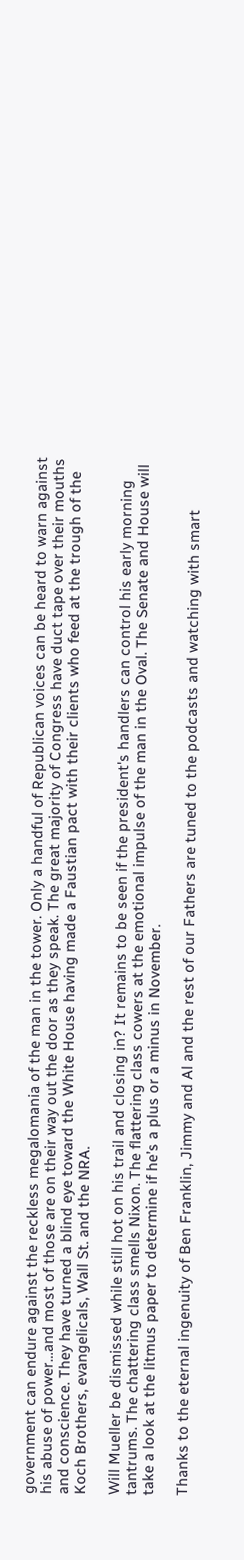government can endure against the reckless megalomania of the man in the tower. Only a handful of Republican voices can be heard to warn against his abuse of power…and most of those are on their way out the door as they speak. The great majority of Congress have duct tape over their mouths and conscience. They have turned a blind eye toward the White House having made a Faustian pact with their clients who feed at the trough of the Koch Brothers, evangelicals, Wall St. and the NRA.

Will Mueller be dismissed while still hot on his trail and closing in? It remains to be seen if the president's handlers can control his early morning tantrums. The chattering class smells Nixon. The flattering class cowers at the emotional impulse of the man in the Oval. The Senate and House will take a look at the litmus paper to determine if he’s a plus or a minus in November.

Thanks to the eternal ingenuity of Ben Franklin, Jimmy and Al and the rest of our Fathers are tuned to the podcasts and watching with smart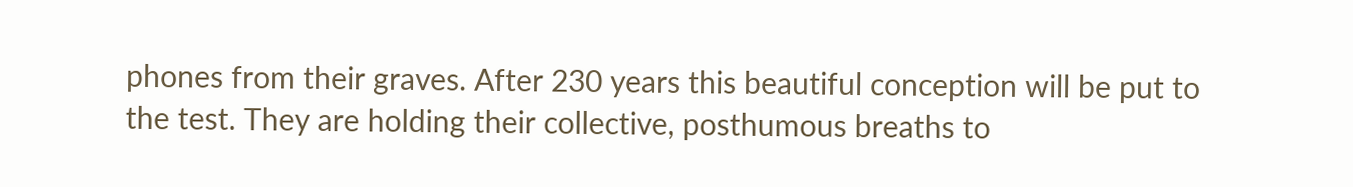phones from their graves. After 230 years this beautiful conception will be put to the test. They are holding their collective, posthumous breaths to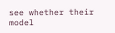see whether their model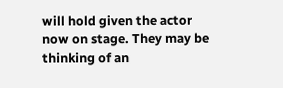will hold given the actor now on stage. They may be thinking of an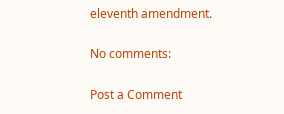eleventh amendment.

No comments:

Post a Comment